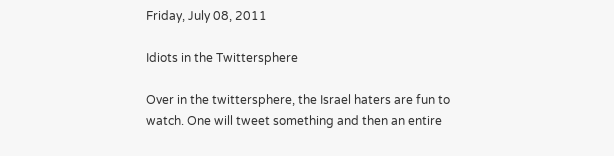Friday, July 08, 2011

Idiots in the Twittersphere

Over in the twittersphere, the Israel haters are fun to watch. One will tweet something and then an entire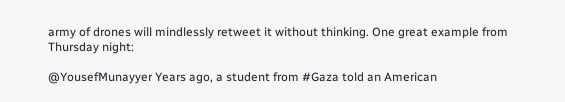army of drones will mindlessly retweet it without thinking. One great example from Thursday night:

@YousefMunayyer Years ago, a student from #Gaza told an American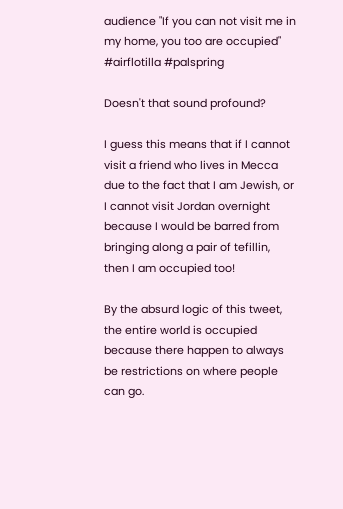audience "If you can not visit me in my home, you too are occupied" #airflotilla #palspring

Doesn't that sound profound?

I guess this means that if I cannot visit a friend who lives in Mecca due to the fact that I am Jewish, or I cannot visit Jordan overnight because I would be barred from bringing along a pair of tefillin, then I am occupied too!

By the absurd logic of this tweet, the entire world is occupied because there happen to always be restrictions on where people can go.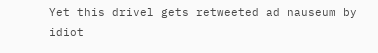Yet this drivel gets retweeted ad nauseum by idiot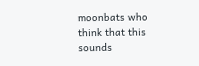moonbats who think that this sounds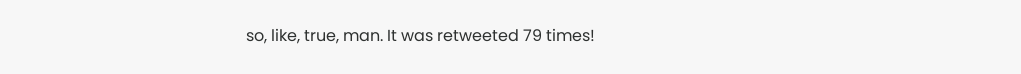so, like, true, man. It was retweeted 79 times!